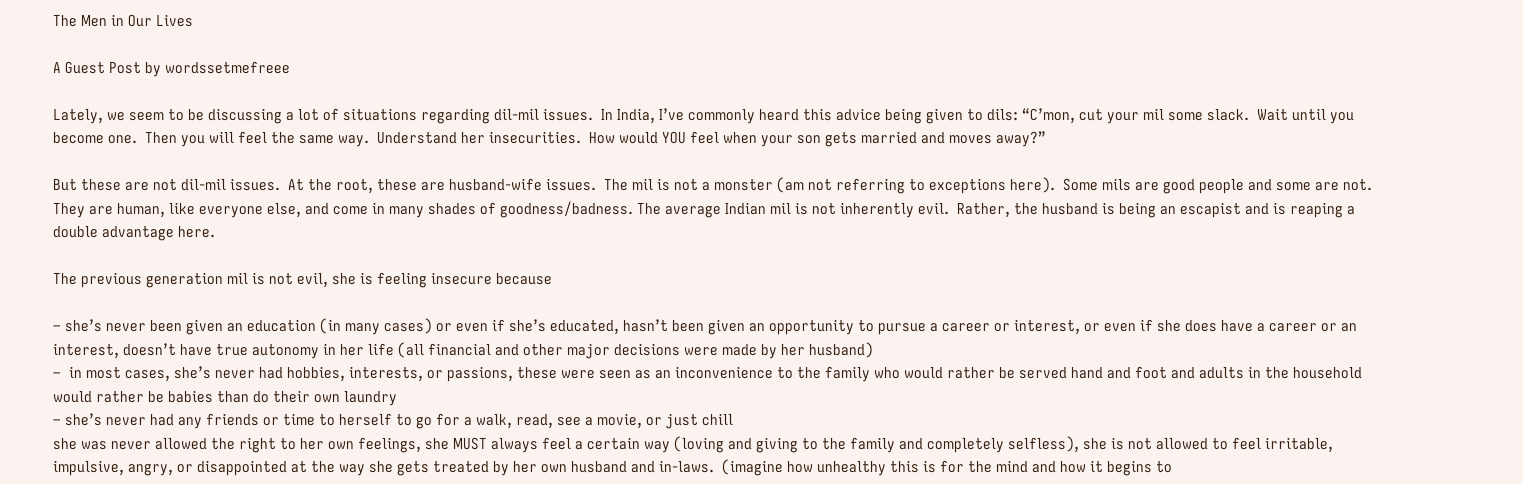The Men in Our Lives

A Guest Post by wordssetmefreee

Lately, we seem to be discussing a lot of situations regarding dil-mil issues.  In India, I’ve commonly heard this advice being given to dils: “C’mon, cut your mil some slack.  Wait until you become one.  Then you will feel the same way.  Understand her insecurities.  How would YOU feel when your son gets married and moves away?”

But these are not dil-mil issues.  At the root, these are husband-wife issues.  The mil is not a monster (am not referring to exceptions here).  Some mils are good people and some are not.  They are human, like everyone else, and come in many shades of goodness/badness. The average Indian mil is not inherently evil.  Rather, the husband is being an escapist and is reaping a double advantage here.

The previous generation mil is not evil, she is feeling insecure because

– she’s never been given an education (in many cases) or even if she’s educated, hasn’t been given an opportunity to pursue a career or interest, or even if she does have a career or an interest, doesn’t have true autonomy in her life (all financial and other major decisions were made by her husband)
–  in most cases, she’s never had hobbies, interests, or passions, these were seen as an inconvenience to the family who would rather be served hand and foot and adults in the household would rather be babies than do their own laundry
– she’s never had any friends or time to herself to go for a walk, read, see a movie, or just chill
she was never allowed the right to her own feelings, she MUST always feel a certain way (loving and giving to the family and completely selfless), she is not allowed to feel irritable, impulsive, angry, or disappointed at the way she gets treated by her own husband and in-laws.  (imagine how unhealthy this is for the mind and how it begins to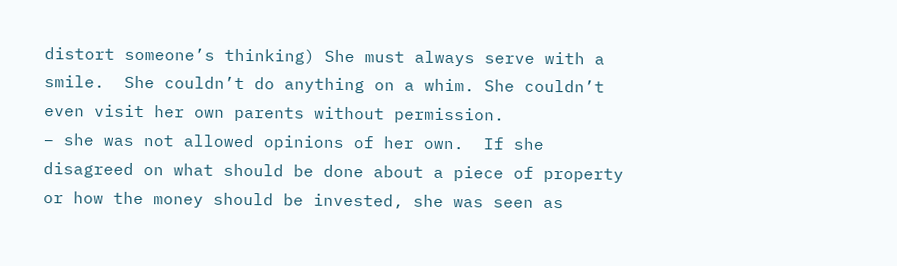distort someone’s thinking) She must always serve with a smile.  She couldn’t do anything on a whim. She couldn’t even visit her own parents without permission.
– she was not allowed opinions of her own.  If she disagreed on what should be done about a piece of property or how the money should be invested, she was seen as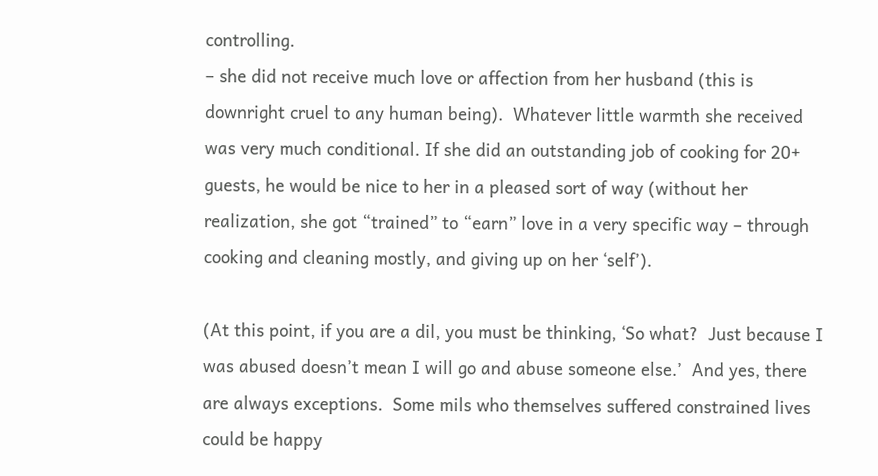controlling.
– she did not receive much love or affection from her husband (this is downright cruel to any human being).  Whatever little warmth she received was very much conditional. If she did an outstanding job of cooking for 20+ guests, he would be nice to her in a pleased sort of way (without her realization, she got “trained” to “earn” love in a very specific way – through cooking and cleaning mostly, and giving up on her ‘self’).

(At this point, if you are a dil, you must be thinking, ‘So what?  Just because I was abused doesn’t mean I will go and abuse someone else.’  And yes, there are always exceptions.  Some mils who themselves suffered constrained lives could be happy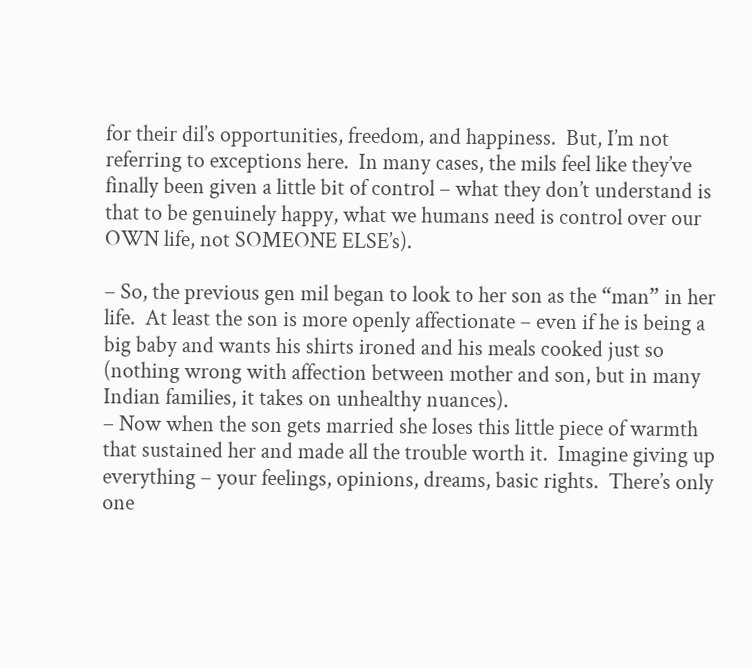for their dil’s opportunities, freedom, and happiness.  But, I’m not referring to exceptions here.  In many cases, the mils feel like they’ve finally been given a little bit of control – what they don’t understand is that to be genuinely happy, what we humans need is control over our OWN life, not SOMEONE ELSE’s).

– So, the previous gen mil began to look to her son as the “man” in her life.  At least the son is more openly affectionate – even if he is being a big baby and wants his shirts ironed and his meals cooked just so (nothing wrong with affection between mother and son, but in many Indian families, it takes on unhealthy nuances).
– Now when the son gets married she loses this little piece of warmth that sustained her and made all the trouble worth it.  Imagine giving up everything – your feelings, opinions, dreams, basic rights.  There’s only one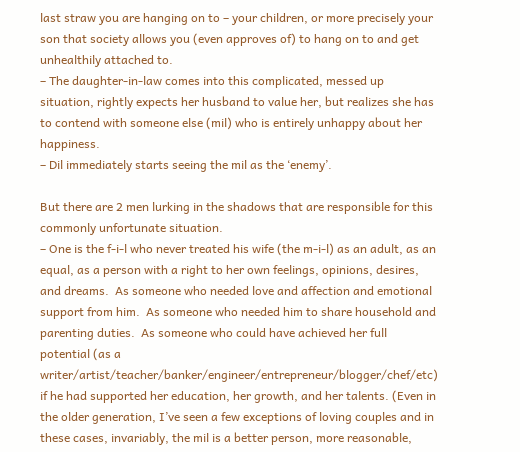last straw you are hanging on to – your children, or more precisely your son that society allows you (even approves of) to hang on to and get unhealthily attached to.
– The daughter-in-law comes into this complicated, messed up situation, rightly expects her husband to value her, but realizes she has to contend with someone else (mil) who is entirely unhappy about her happiness.
– Dil immediately starts seeing the mil as the ‘enemy’.

But there are 2 men lurking in the shadows that are responsible for this commonly unfortunate situation.
– One is the f-i-l who never treated his wife (the m-i-l) as an adult, as an equal, as a person with a right to her own feelings, opinions, desires, and dreams.  As someone who needed love and affection and emotional support from him.  As someone who needed him to share household and parenting duties.  As someone who could have achieved her full potential (as a writer/artist/teacher/banker/engineer/entrepreneur/blogger/chef/etc) if he had supported her education, her growth, and her talents. (Even in the older generation, I’ve seen a few exceptions of loving couples and in these cases, invariably, the mil is a better person, more reasonable,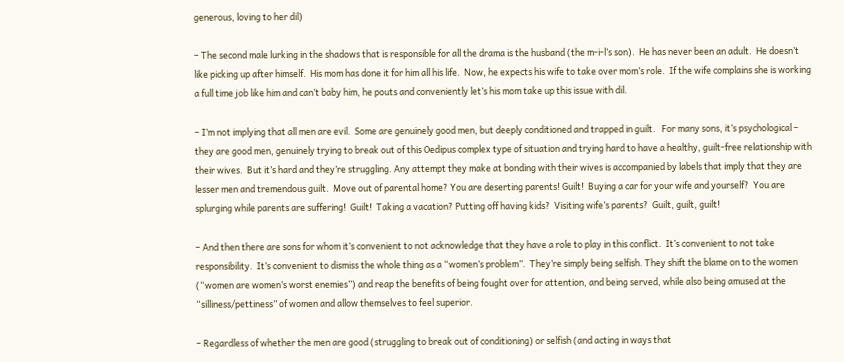generous, loving to her dil)

– The second male lurking in the shadows that is responsible for all the drama is the husband (the m-i-l’s son).  He has never been an adult.  He doesn’t like picking up after himself.  His mom has done it for him all his life.  Now, he expects his wife to take over mom’s role.  If the wife complains she is working a full time job like him and can’t baby him, he pouts and conveniently let’s his mom take up this issue with dil.

– I’m not implying that all men are evil.  Some are genuinely good men, but deeply conditioned and trapped in guilt.   For many sons, it’s psychological – they are good men, genuinely trying to break out of this Oedipus complex type of situation and trying hard to have a healthy, guilt-free relationship with their wives.  But it’s hard and they’re struggling. Any attempt they make at bonding with their wives is accompanied by labels that imply that they are lesser men and tremendous guilt.  Move out of parental home? You are deserting parents! Guilt!  Buying a car for your wife and yourself?  You are splurging while parents are suffering!  Guilt!  Taking a vacation? Putting off having kids?  Visiting wife’s parents?  Guilt, guilt, guilt!

– And then there are sons for whom it’s convenient to not acknowledge that they have a role to play in this conflict.  It’s convenient to not take responsibility.  It’s convenient to dismiss the whole thing as a “women’s problem”.  They’re simply being selfish. They shift the blame on to the women (“women are women’s worst enemies”) and reap the benefits of being fought over for attention, and being served, while also being amused at the “silliness/pettiness” of women and allow themselves to feel superior.

– Regardless of whether the men are good (struggling to break out of conditioning) or selfish (and acting in ways that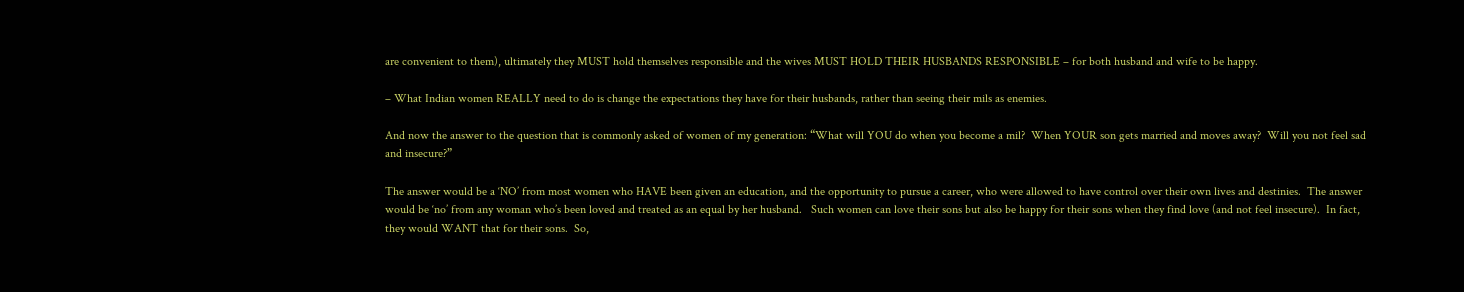are convenient to them), ultimately they MUST hold themselves responsible and the wives MUST HOLD THEIR HUSBANDS RESPONSIBLE – for both husband and wife to be happy.

– What Indian women REALLY need to do is change the expectations they have for their husbands, rather than seeing their mils as enemies.

And now the answer to the question that is commonly asked of women of my generation: “What will YOU do when you become a mil?  When YOUR son gets married and moves away?  Will you not feel sad and insecure?”

The answer would be a ‘NO’ from most women who HAVE been given an education, and the opportunity to pursue a career, who were allowed to have control over their own lives and destinies.  The answer would be ‘no’ from any woman who’s been loved and treated as an equal by her husband.   Such women can love their sons but also be happy for their sons when they find love (and not feel insecure).  In fact, they would WANT that for their sons.  So,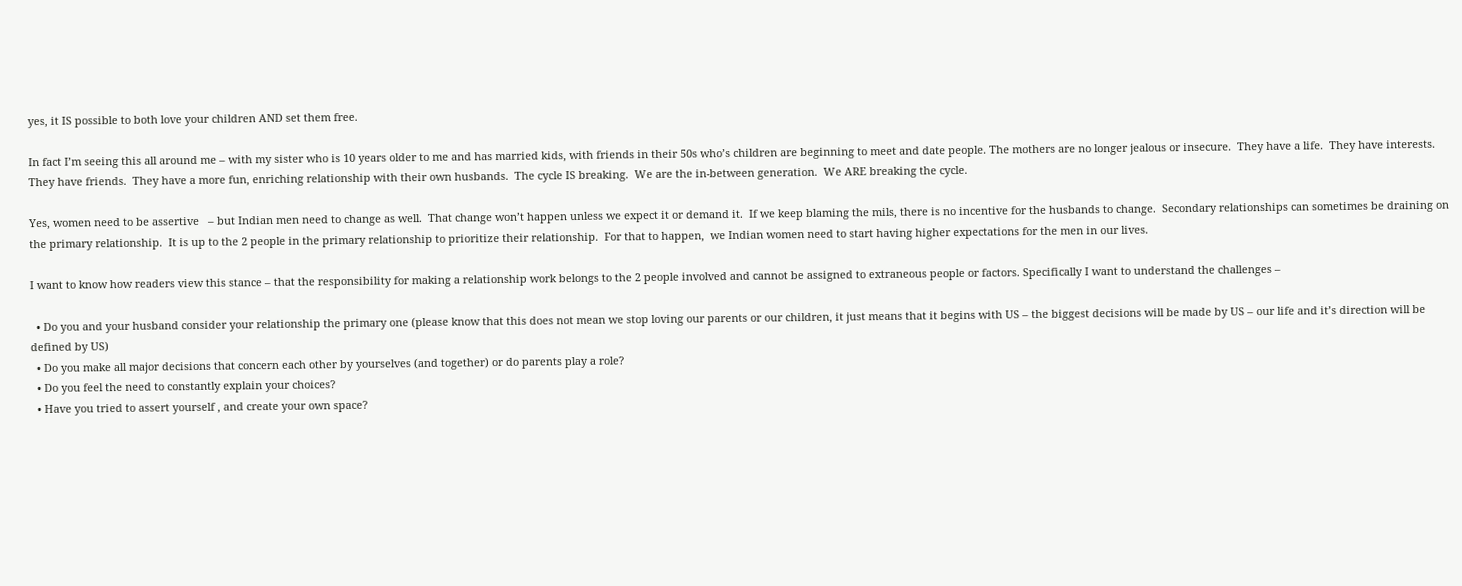yes, it IS possible to both love your children AND set them free.

In fact I’m seeing this all around me – with my sister who is 10 years older to me and has married kids, with friends in their 50s who’s children are beginning to meet and date people. The mothers are no longer jealous or insecure.  They have a life.  They have interests.  They have friends.  They have a more fun, enriching relationship with their own husbands.  The cycle IS breaking.  We are the in-between generation.  We ARE breaking the cycle.

Yes, women need to be assertive   – but Indian men need to change as well.  That change won’t happen unless we expect it or demand it.  If we keep blaming the mils, there is no incentive for the husbands to change.  Secondary relationships can sometimes be draining on the primary relationship.  It is up to the 2 people in the primary relationship to prioritize their relationship.  For that to happen,  we Indian women need to start having higher expectations for the men in our lives.

I want to know how readers view this stance – that the responsibility for making a relationship work belongs to the 2 people involved and cannot be assigned to extraneous people or factors. Specifically I want to understand the challenges –

  • Do you and your husband consider your relationship the primary one (please know that this does not mean we stop loving our parents or our children, it just means that it begins with US – the biggest decisions will be made by US – our life and it’s direction will be defined by US)
  • Do you make all major decisions that concern each other by yourselves (and together) or do parents play a role?
  • Do you feel the need to constantly explain your choices?
  • Have you tried to assert yourself , and create your own space?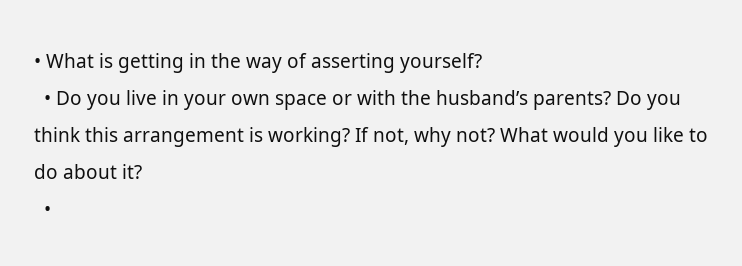• What is getting in the way of asserting yourself?
  • Do you live in your own space or with the husband’s parents? Do you think this arrangement is working? If not, why not? What would you like to do about it?
  •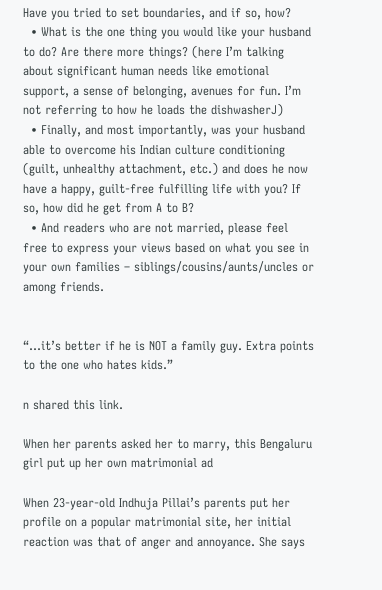Have you tried to set boundaries, and if so, how?
  • What is the one thing you would like your husband to do? Are there more things? (here I’m talking about significant human needs like emotional support, a sense of belonging, avenues for fun. I’m not referring to how he loads the dishwasherJ)
  • Finally, and most importantly, was your husband able to overcome his Indian culture conditioning (guilt, unhealthy attachment, etc.) and does he now have a happy, guilt-free fulfilling life with you? If so, how did he get from A to B?
  • And readers who are not married, please feel free to express your views based on what you see in your own families – siblings/cousins/aunts/uncles or among friends.


“…it’s better if he is NOT a family guy. Extra points to the one who hates kids.”

n shared this link.

When her parents asked her to marry, this Bengaluru girl put up her own matrimonial ad

When 23-year-old Indhuja Pillai’s parents put her profile on a popular matrimonial site, her initial reaction was that of anger and annoyance. She says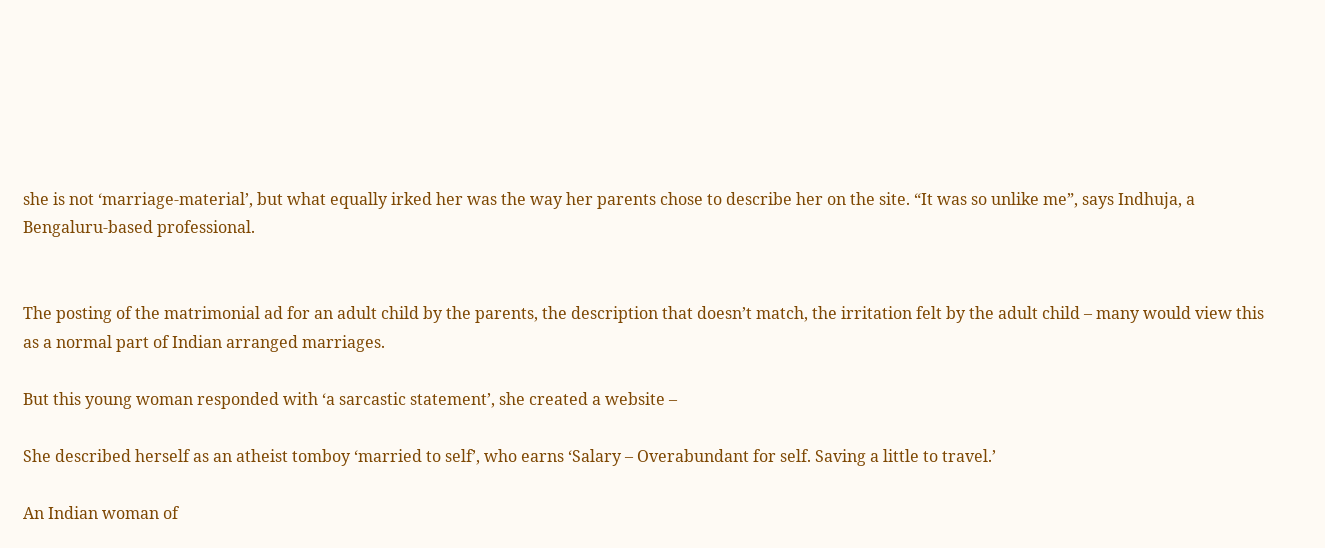she is not ‘marriage-material’, but what equally irked her was the way her parents chose to describe her on the site. “It was so unlike me”, says Indhuja, a Bengaluru-based professional.


The posting of the matrimonial ad for an adult child by the parents, the description that doesn’t match, the irritation felt by the adult child – many would view this as a normal part of Indian arranged marriages.

But this young woman responded with ‘a sarcastic statement’, she created a website –

She described herself as an atheist tomboy ‘married to self’, who earns ‘Salary – Overabundant for self. Saving a little to travel.’

An Indian woman of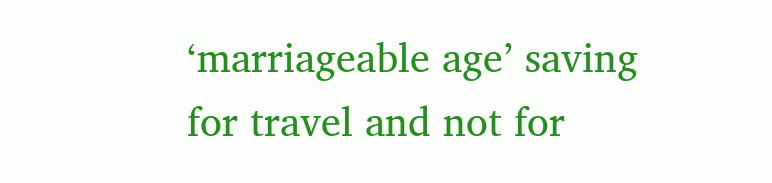‘marriageable age’ saving for travel and not for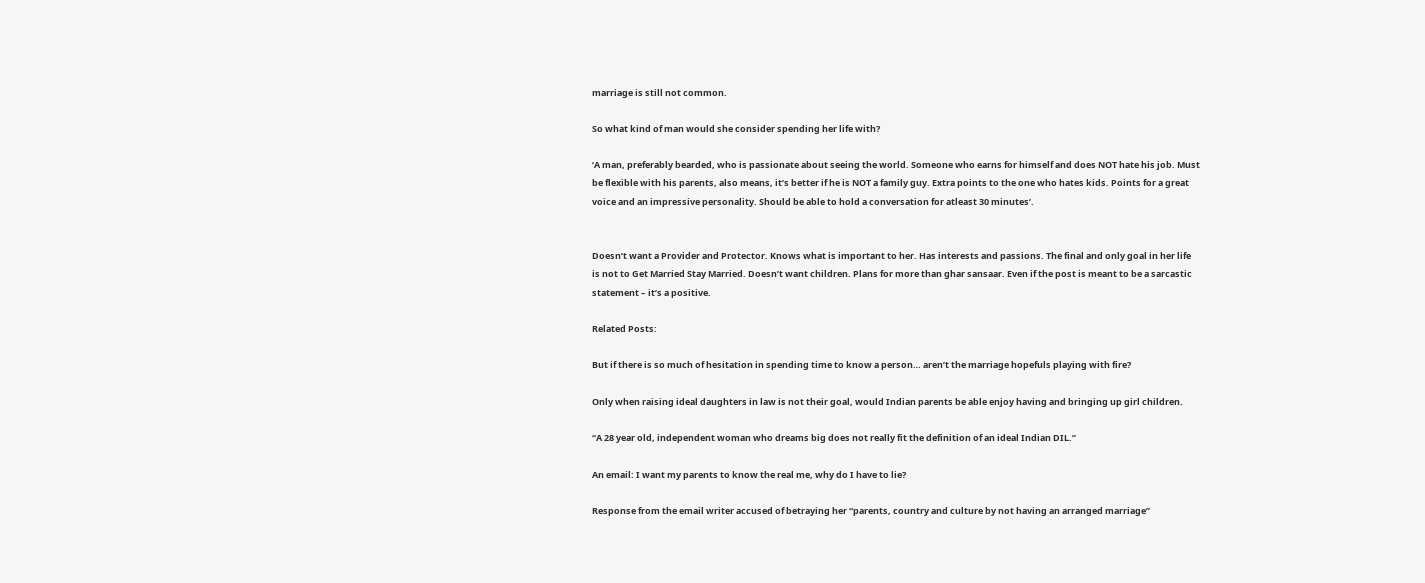marriage is still not common.

So what kind of man would she consider spending her life with?

‘A man, preferably bearded, who is passionate about seeing the world. Someone who earns for himself and does NOT hate his job. Must be flexible with his parents, also means, it’s better if he is NOT a family guy. Extra points to the one who hates kids. Points for a great voice and an impressive personality. Should be able to hold a conversation for atleast 30 minutes’.


Doesn’t want a Provider and Protector. Knows what is important to her. Has interests and passions. The final and only goal in her life is not to Get Married Stay Married. Doesn’t want children. Plans for more than ghar sansaar. Even if the post is meant to be a sarcastic statement – it’s a positive.

Related Posts:

But if there is so much of hesitation in spending time to know a person… aren’t the marriage hopefuls playing with fire?

Only when raising ideal daughters in law is not their goal, would Indian parents be able enjoy having and bringing up girl children.

“A 28 year old, independent woman who dreams big does not really fit the definition of an ideal Indian DIL.”

An email: I want my parents to know the real me, why do I have to lie?

Response from the email writer accused of betraying her “parents, country and culture by not having an arranged marriage”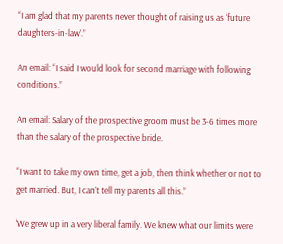“I am glad that my parents never thought of raising us as ‘future daughters-in-law’.”

An email: “I said I would look for second marriage with following conditions.”

An email: Salary of the prospective groom must be 3-6 times more than the salary of the prospective bride.

“I want to take my own time, get a job, then think whether or not to get married. But, I can’t tell my parents all this.”

‘We grew up in a very liberal family. We knew what our limits were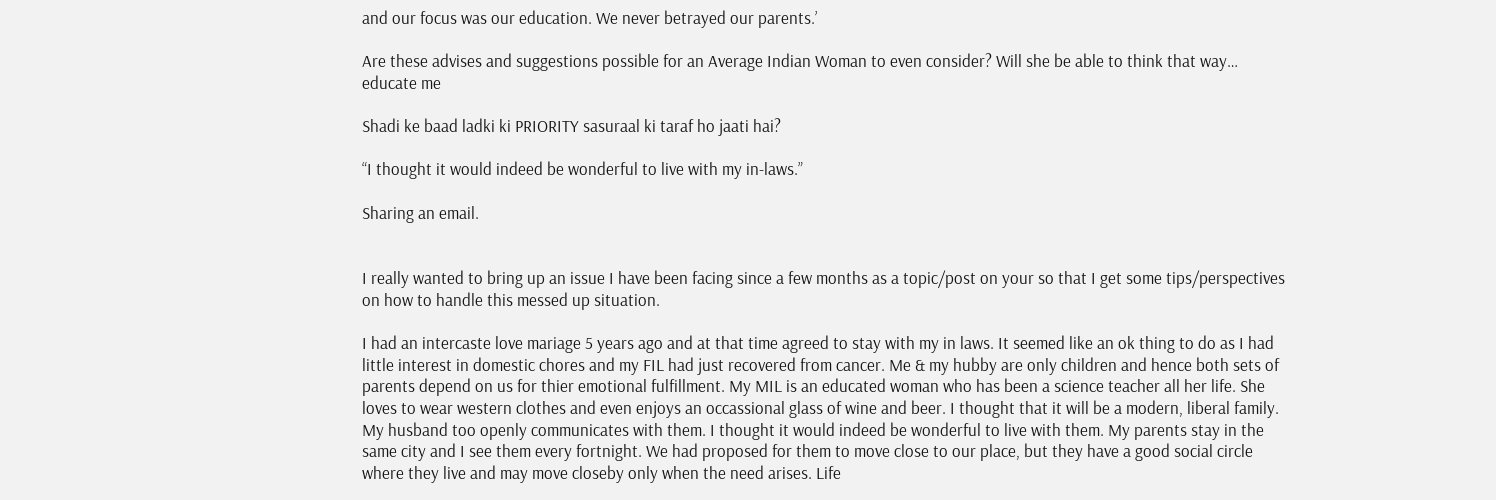and our focus was our education. We never betrayed our parents.’

Are these advises and suggestions possible for an Average Indian Woman to even consider? Will she be able to think that way… educate me

Shadi ke baad ladki ki PRIORITY sasuraal ki taraf ho jaati hai?

“I thought it would indeed be wonderful to live with my in-laws.”

Sharing an email.


I really wanted to bring up an issue I have been facing since a few months as a topic/post on your so that I get some tips/perspectives on how to handle this messed up situation.

I had an intercaste love mariage 5 years ago and at that time agreed to stay with my in laws. It seemed like an ok thing to do as I had little interest in domestic chores and my FIL had just recovered from cancer. Me & my hubby are only children and hence both sets of parents depend on us for thier emotional fulfillment. My MIL is an educated woman who has been a science teacher all her life. She loves to wear western clothes and even enjoys an occassional glass of wine and beer. I thought that it will be a modern, liberal family. My husband too openly communicates with them. I thought it would indeed be wonderful to live with them. My parents stay in the same city and I see them every fortnight. We had proposed for them to move close to our place, but they have a good social circle where they live and may move closeby only when the need arises. Life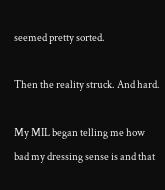seemed pretty sorted.

Then the reality struck. And hard.

My MIL began telling me how bad my dressing sense is and that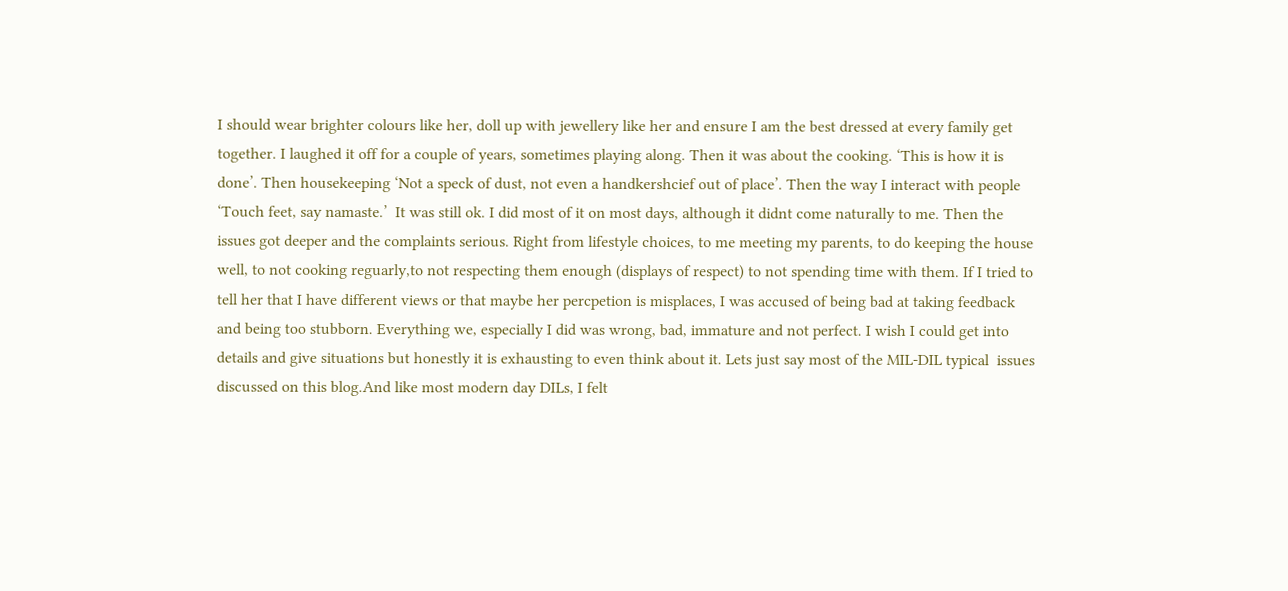I should wear brighter colours like her, doll up with jewellery like her and ensure I am the best dressed at every family get together. I laughed it off for a couple of years, sometimes playing along. Then it was about the cooking. ‘This is how it is done’. Then housekeeping ‘Not a speck of dust, not even a handkershcief out of place’. Then the way I interact with people ‘Touch feet, say namaste.’  It was still ok. I did most of it on most days, although it didnt come naturally to me. Then the issues got deeper and the complaints serious. Right from lifestyle choices, to me meeting my parents, to do keeping the house well, to not cooking reguarly,to not respecting them enough (displays of respect) to not spending time with them. If I tried to tell her that I have different views or that maybe her percpetion is misplaces, I was accused of being bad at taking feedback and being too stubborn. Everything we, especially I did was wrong, bad, immature and not perfect. I wish I could get into details and give situations but honestly it is exhausting to even think about it. Lets just say most of the MIL-DIL typical  issues discussed on this blog.And like most modern day DILs, I felt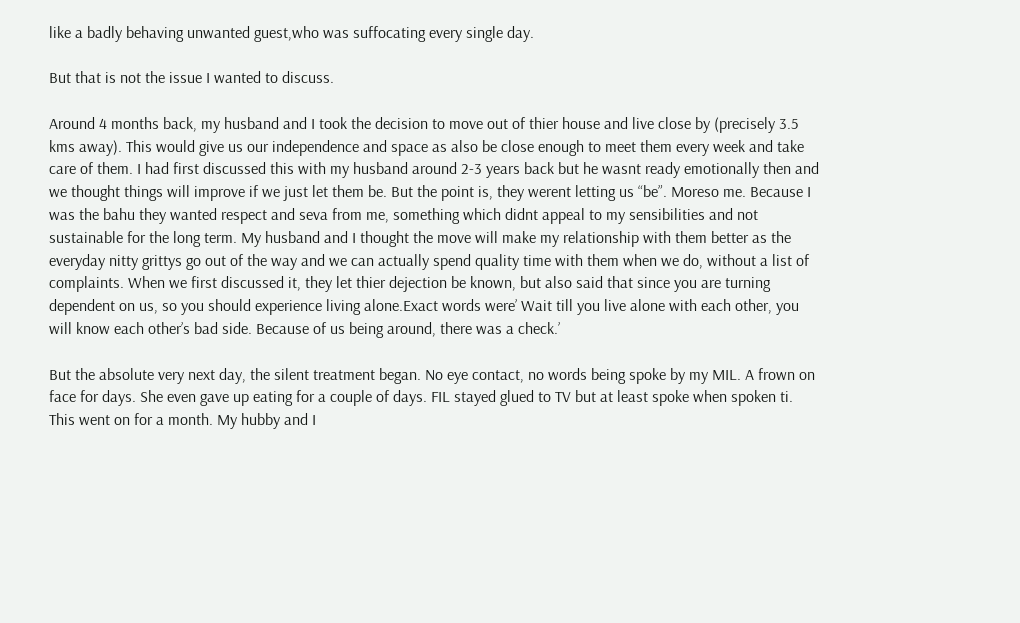like a badly behaving unwanted guest,who was suffocating every single day.

But that is not the issue I wanted to discuss.

Around 4 months back, my husband and I took the decision to move out of thier house and live close by (precisely 3.5 kms away). This would give us our independence and space as also be close enough to meet them every week and take care of them. I had first discussed this with my husband around 2-3 years back but he wasnt ready emotionally then and we thought things will improve if we just let them be. But the point is, they werent letting us “be”. Moreso me. Because I was the bahu they wanted respect and seva from me, something which didnt appeal to my sensibilities and not sustainable for the long term. My husband and I thought the move will make my relationship with them better as the everyday nitty grittys go out of the way and we can actually spend quality time with them when we do, without a list of complaints. When we first discussed it, they let thier dejection be known, but also said that since you are turning dependent on us, so you should experience living alone.Exact words were’ Wait till you live alone with each other, you will know each other’s bad side. Because of us being around, there was a check.’

But the absolute very next day, the silent treatment began. No eye contact, no words being spoke by my MIL. A frown on face for days. She even gave up eating for a couple of days. FIL stayed glued to TV but at least spoke when spoken ti. This went on for a month. My hubby and I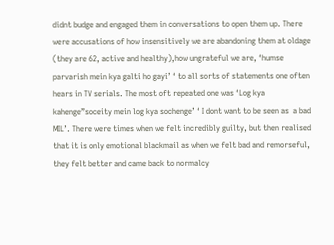didnt budge and engaged them in conversations to open them up. There were accusations of how insensitively we are abandoning them at oldage (they are 62, active and healthy),how ungrateful we are, ‘humse parvarish mein kya galti ho gayi’ ‘ to all sorts of statements one often hears in TV serials. The most oft repeated one was ‘Log kya kahenge”soceity mein log kya sochenge’ ‘ I dont want to be seen as  a bad MIL’. There were times when we felt incredibly guilty, but then realised that it is only emotional blackmail as when we felt bad and remorseful, they felt better and came back to normalcy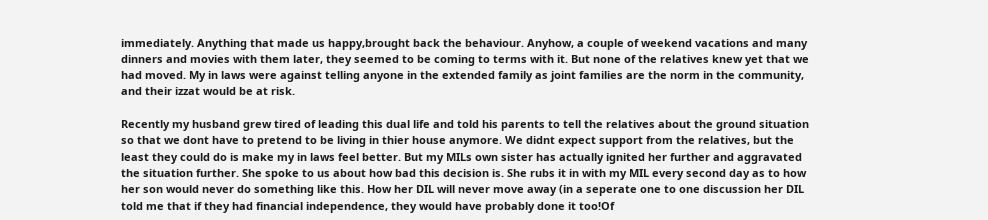immediately. Anything that made us happy,brought back the behaviour. Anyhow, a couple of weekend vacations and many dinners and movies with them later, they seemed to be coming to terms with it. But none of the relatives knew yet that we had moved. My in laws were against telling anyone in the extended family as joint families are the norm in the community, and their izzat would be at risk.

Recently my husband grew tired of leading this dual life and told his parents to tell the relatives about the ground situation so that we dont have to pretend to be living in thier house anymore. We didnt expect support from the relatives, but the least they could do is make my in laws feel better. But my MILs own sister has actually ignited her further and aggravated the situation further. She spoke to us about how bad this decision is. She rubs it in with my MIL every second day as to how her son would never do something like this. How her DIL will never move away (in a seperate one to one discussion her DIL told me that if they had financial independence, they would have probably done it too!Of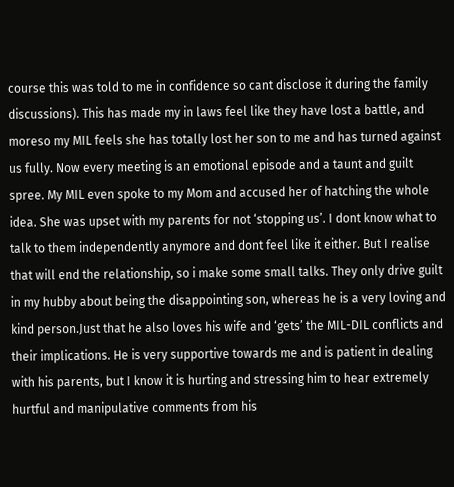course this was told to me in confidence so cant disclose it during the family discussions). This has made my in laws feel like they have lost a battle, and moreso my MIL feels she has totally lost her son to me and has turned against us fully. Now every meeting is an emotional episode and a taunt and guilt spree. My MIL even spoke to my Mom and accused her of hatching the whole idea. She was upset with my parents for not ‘stopping us’. I dont know what to talk to them independently anymore and dont feel like it either. But I realise that will end the relationship, so i make some small talks. They only drive guilt in my hubby about being the disappointing son, whereas he is a very loving and kind person.Just that he also loves his wife and ‘gets’ the MIL-DIL conflicts and their implications. He is very supportive towards me and is patient in dealing with his parents, but I know it is hurting and stressing him to hear extremely hurtful and manipulative comments from his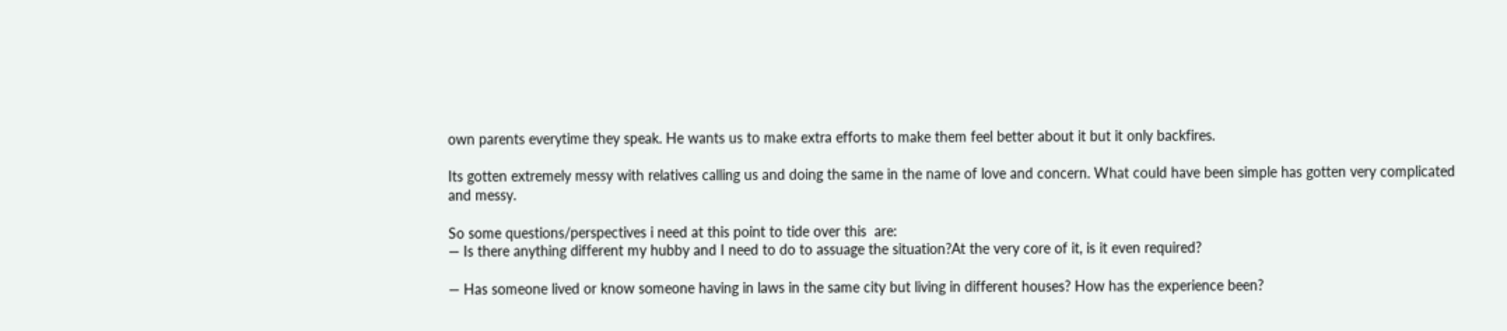own parents everytime they speak. He wants us to make extra efforts to make them feel better about it but it only backfires.

Its gotten extremely messy with relatives calling us and doing the same in the name of love and concern. What could have been simple has gotten very complicated and messy.

So some questions/perspectives i need at this point to tide over this  are:
— Is there anything different my hubby and I need to do to assuage the situation?At the very core of it, is it even required?

— Has someone lived or know someone having in laws in the same city but living in different houses? How has the experience been?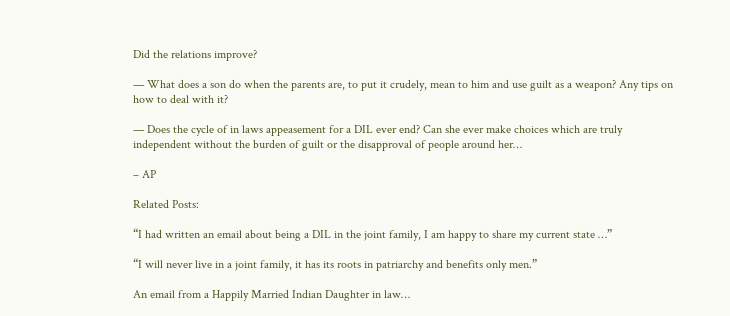Did the relations improve?

— What does a son do when the parents are, to put it crudely, mean to him and use guilt as a weapon? Any tips on how to deal with it?

— Does the cycle of in laws appeasement for a DIL ever end? Can she ever make choices which are truly independent without the burden of guilt or the disapproval of people around her…

– AP

Related Posts:

“I had written an email about being a DIL in the joint family, I am happy to share my current state …”

“I will never live in a joint family, it has its roots in patriarchy and benefits only men.”

An email from a Happily Married Indian Daughter in law…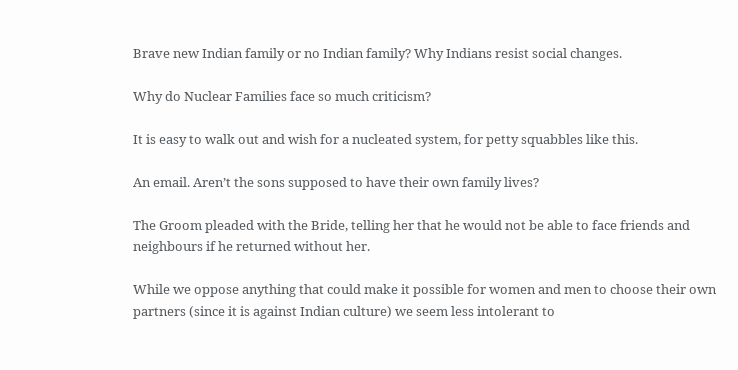Brave new Indian family or no Indian family? Why Indians resist social changes.

Why do Nuclear Families face so much criticism?

It is easy to walk out and wish for a nucleated system, for petty squabbles like this.

An email. Aren’t the sons supposed to have their own family lives?

The Groom pleaded with the Bride, telling her that he would not be able to face friends and neighbours if he returned without her.

While we oppose anything that could make it possible for women and men to choose their own partners (since it is against Indian culture) we seem less intolerant to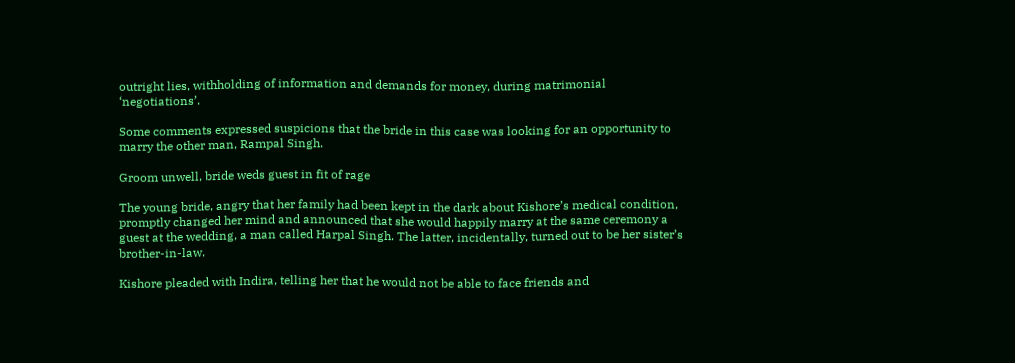outright lies, withholding of information and demands for money, during matrimonial ‘negotiations’.

Some comments expressed suspicions that the bride in this case was looking for an opportunity to marry the other man, Rampal Singh.

Groom unwell, bride weds guest in fit of rage

The young bride, angry that her family had been kept in the dark about Kishore’s medical condition, promptly changed her mind and announced that she would happily marry at the same ceremony a guest at the wedding, a man called Harpal Singh. The latter, incidentally, turned out to be her sister’s brother-in-law.

Kishore pleaded with Indira, telling her that he would not be able to face friends and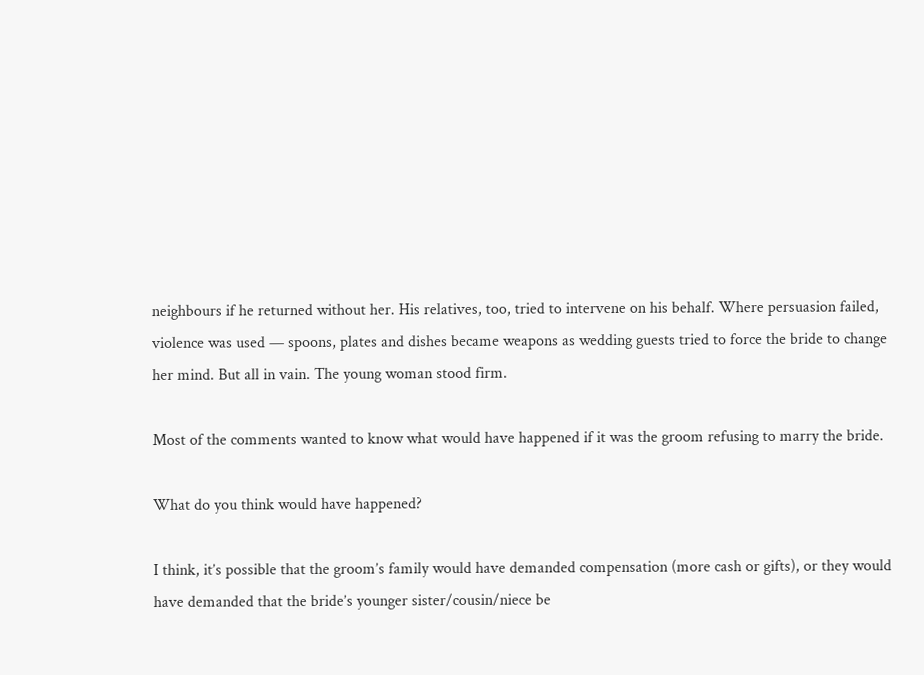neighbours if he returned without her. His relatives, too, tried to intervene on his behalf. Where persuasion failed, violence was used — spoons, plates and dishes became weapons as wedding guests tried to force the bride to change her mind. But all in vain. The young woman stood firm.

Most of the comments wanted to know what would have happened if it was the groom refusing to marry the bride.

What do you think would have happened?

I think, it’s possible that the groom’s family would have demanded compensation (more cash or gifts), or they would have demanded that the bride’s younger sister/cousin/niece be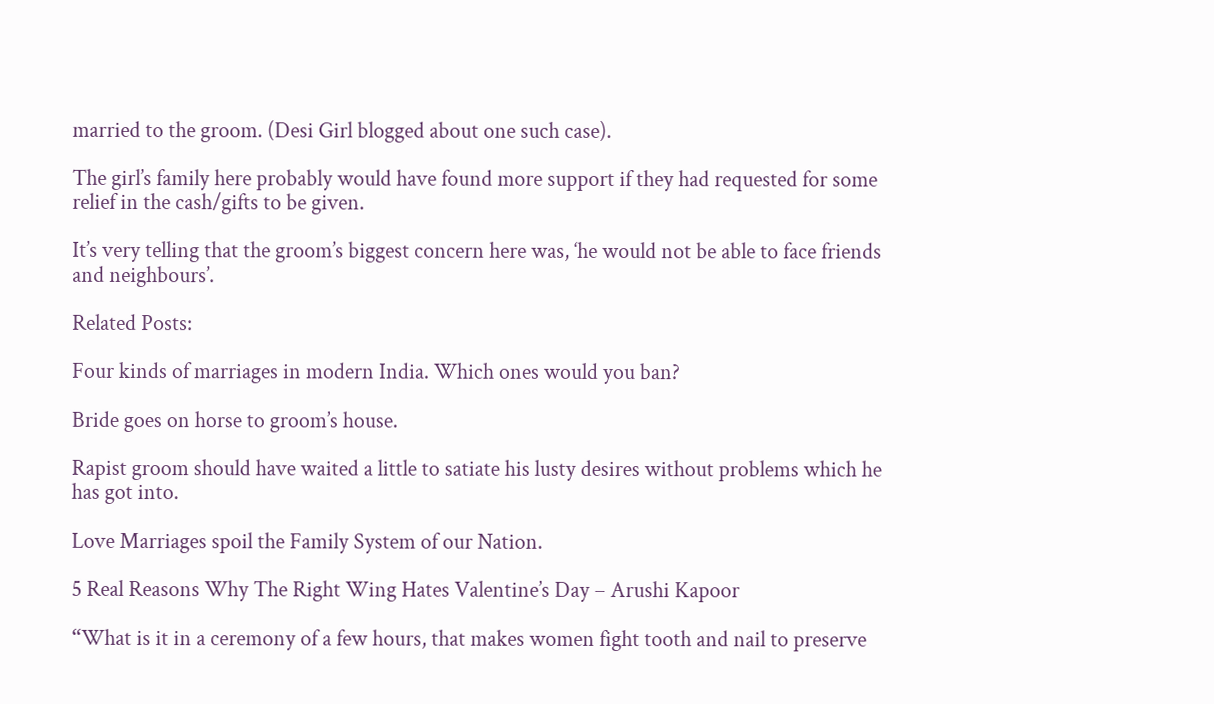married to the groom. (Desi Girl blogged about one such case).

The girl’s family here probably would have found more support if they had requested for some relief in the cash/gifts to be given.

It’s very telling that the groom’s biggest concern here was, ‘he would not be able to face friends and neighbours’.

Related Posts:

Four kinds of marriages in modern India. Which ones would you ban?

Bride goes on horse to groom’s house.

Rapist groom should have waited a little to satiate his lusty desires without problems which he has got into.

Love Marriages spoil the Family System of our Nation.

5 Real Reasons Why The Right Wing Hates Valentine’s Day – Arushi Kapoor

“What is it in a ceremony of a few hours, that makes women fight tooth and nail to preserve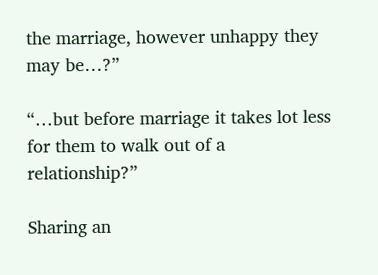the marriage, however unhappy they may be…?”

“…but before marriage it takes lot less for them to walk out of a relationship?”

Sharing an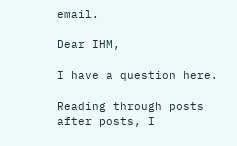email.

Dear IHM,

I have a question here.

Reading through posts after posts, I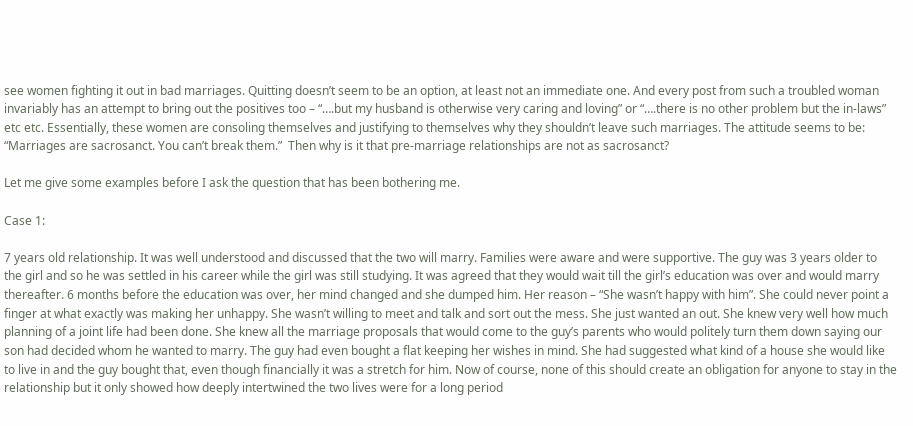see women fighting it out in bad marriages. Quitting doesn’t seem to be an option, at least not an immediate one. And every post from such a troubled woman invariably has an attempt to bring out the positives too – “….but my husband is otherwise very caring and loving” or “….there is no other problem but the in-laws” etc etc. Essentially, these women are consoling themselves and justifying to themselves why they shouldn’t leave such marriages. The attitude seems to be: “Marriages are sacrosanct. You can’t break them.”  Then why is it that pre-marriage relationships are not as sacrosanct?

Let me give some examples before I ask the question that has been bothering me.

Case 1:

7 years old relationship. It was well understood and discussed that the two will marry. Families were aware and were supportive. The guy was 3 years older to the girl and so he was settled in his career while the girl was still studying. It was agreed that they would wait till the girl’s education was over and would marry thereafter. 6 months before the education was over, her mind changed and she dumped him. Her reason – “She wasn’t happy with him”. She could never point a finger at what exactly was making her unhappy. She wasn’t willing to meet and talk and sort out the mess. She just wanted an out. She knew very well how much planning of a joint life had been done. She knew all the marriage proposals that would come to the guy’s parents who would politely turn them down saying our son had decided whom he wanted to marry. The guy had even bought a flat keeping her wishes in mind. She had suggested what kind of a house she would like to live in and the guy bought that, even though financially it was a stretch for him. Now of course, none of this should create an obligation for anyone to stay in the relationship but it only showed how deeply intertwined the two lives were for a long period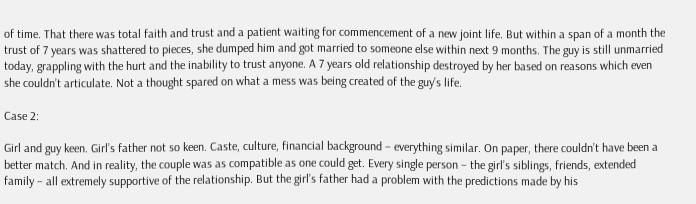of time. That there was total faith and trust and a patient waiting for commencement of a new joint life. But within a span of a month the trust of 7 years was shattered to pieces, she dumped him and got married to someone else within next 9 months. The guy is still unmarried today, grappling with the hurt and the inability to trust anyone. A 7 years old relationship destroyed by her based on reasons which even she couldn’t articulate. Not a thought spared on what a mess was being created of the guy’s life.

Case 2:

Girl and guy keen. Girl’s father not so keen. Caste, culture, financial background – everything similar. On paper, there couldn’t have been a better match. And in reality, the couple was as compatible as one could get. Every single person – the girl’s siblings, friends, extended family – all extremely supportive of the relationship. But the girl’s father had a problem with the predictions made by his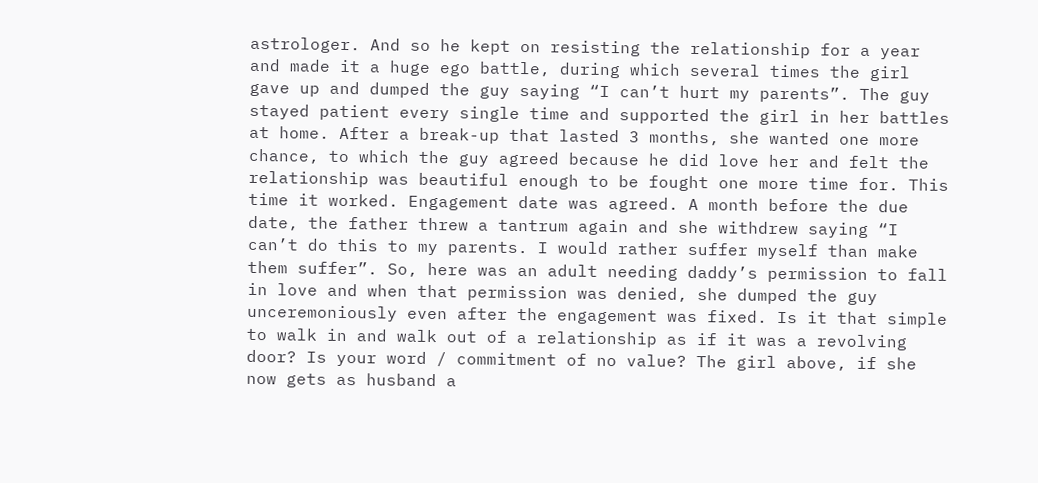astrologer. And so he kept on resisting the relationship for a year and made it a huge ego battle, during which several times the girl gave up and dumped the guy saying “I can’t hurt my parents”. The guy stayed patient every single time and supported the girl in her battles at home. After a break-up that lasted 3 months, she wanted one more chance, to which the guy agreed because he did love her and felt the relationship was beautiful enough to be fought one more time for. This time it worked. Engagement date was agreed. A month before the due date, the father threw a tantrum again and she withdrew saying “I can’t do this to my parents. I would rather suffer myself than make them suffer”. So, here was an adult needing daddy’s permission to fall in love and when that permission was denied, she dumped the guy unceremoniously even after the engagement was fixed. Is it that simple to walk in and walk out of a relationship as if it was a revolving door? Is your word / commitment of no value? The girl above, if she now gets as husband a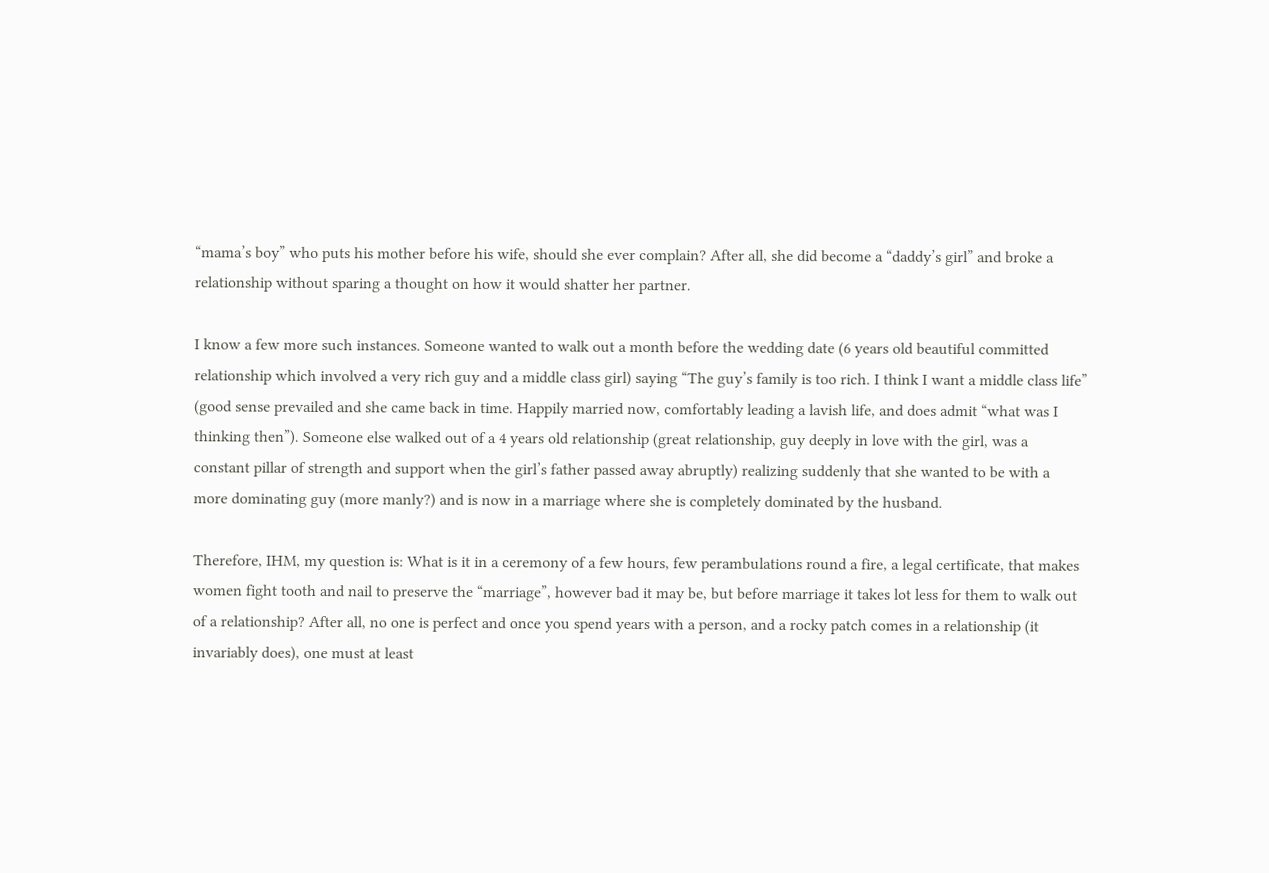“mama’s boy” who puts his mother before his wife, should she ever complain? After all, she did become a “daddy’s girl” and broke a relationship without sparing a thought on how it would shatter her partner.

I know a few more such instances. Someone wanted to walk out a month before the wedding date (6 years old beautiful committed relationship which involved a very rich guy and a middle class girl) saying “The guy’s family is too rich. I think I want a middle class life” (good sense prevailed and she came back in time. Happily married now, comfortably leading a lavish life, and does admit “what was I thinking then”). Someone else walked out of a 4 years old relationship (great relationship, guy deeply in love with the girl, was a constant pillar of strength and support when the girl’s father passed away abruptly) realizing suddenly that she wanted to be with a more dominating guy (more manly?) and is now in a marriage where she is completely dominated by the husband.

Therefore, IHM, my question is: What is it in a ceremony of a few hours, few perambulations round a fire, a legal certificate, that makes women fight tooth and nail to preserve the “marriage”, however bad it may be, but before marriage it takes lot less for them to walk out of a relationship? After all, no one is perfect and once you spend years with a person, and a rocky patch comes in a relationship (it invariably does), one must at least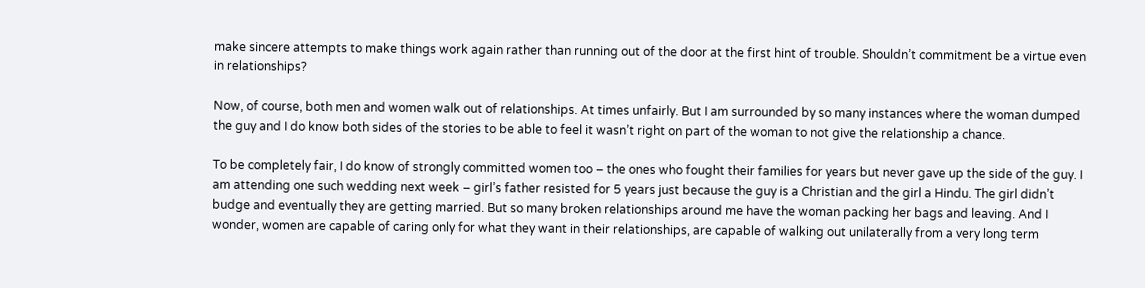make sincere attempts to make things work again rather than running out of the door at the first hint of trouble. Shouldn’t commitment be a virtue even in relationships?

Now, of course, both men and women walk out of relationships. At times unfairly. But I am surrounded by so many instances where the woman dumped the guy and I do know both sides of the stories to be able to feel it wasn’t right on part of the woman to not give the relationship a chance.

To be completely fair, I do know of strongly committed women too – the ones who fought their families for years but never gave up the side of the guy. I am attending one such wedding next week – girl’s father resisted for 5 years just because the guy is a Christian and the girl a Hindu. The girl didn’t budge and eventually they are getting married. But so many broken relationships around me have the woman packing her bags and leaving. And I wonder, women are capable of caring only for what they want in their relationships, are capable of walking out unilaterally from a very long term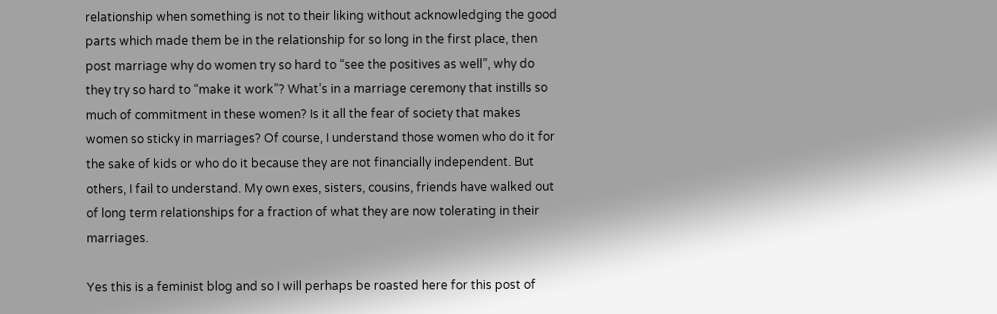relationship when something is not to their liking without acknowledging the good parts which made them be in the relationship for so long in the first place, then post marriage why do women try so hard to “see the positives as well”, why do they try so hard to “make it work”? What’s in a marriage ceremony that instills so much of commitment in these women? Is it all the fear of society that makes women so sticky in marriages? Of course, I understand those women who do it for the sake of kids or who do it because they are not financially independent. But others, I fail to understand. My own exes, sisters, cousins, friends have walked out of long term relationships for a fraction of what they are now tolerating in their marriages.

Yes this is a feminist blog and so I will perhaps be roasted here for this post of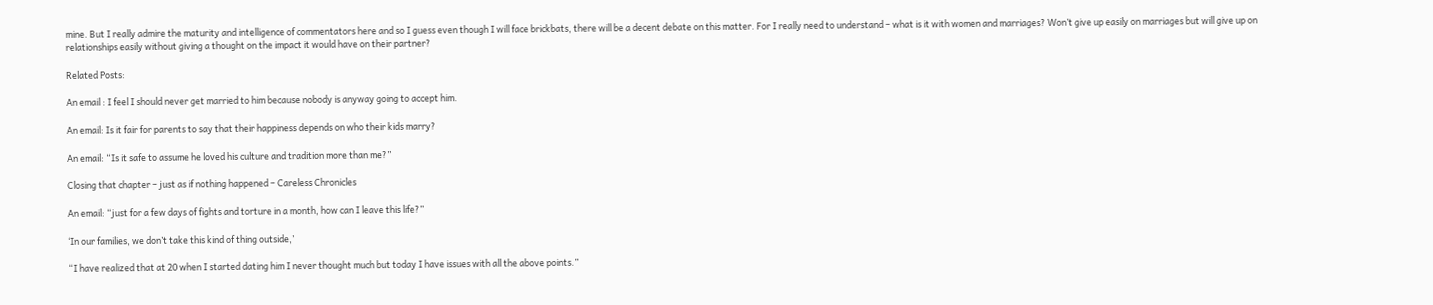mine. But I really admire the maturity and intelligence of commentators here and so I guess even though I will face brickbats, there will be a decent debate on this matter. For I really need to understand – what is it with women and marriages? Won’t give up easily on marriages but will give up on relationships easily without giving a thought on the impact it would have on their partner?

Related Posts:

An email : I feel I should never get married to him because nobody is anyway going to accept him.

An email: Is it fair for parents to say that their happiness depends on who their kids marry?

An email: “Is it safe to assume he loved his culture and tradition more than me?”

Closing that chapter – just as if nothing happened – Careless Chronicles

An email: “just for a few days of fights and torture in a month, how can I leave this life?”

‘In our families, we don’t take this kind of thing outside,’

“I have realized that at 20 when I started dating him I never thought much but today I have issues with all the above points.”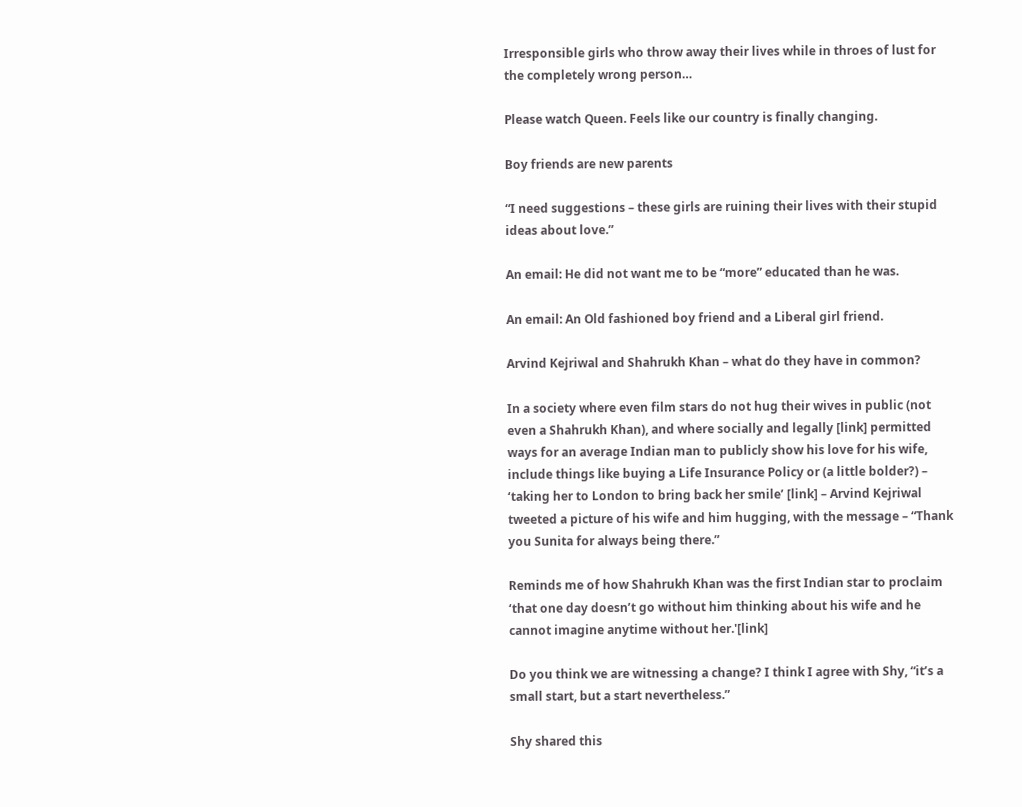Irresponsible girls who throw away their lives while in throes of lust for the completely wrong person…

Please watch Queen. Feels like our country is finally changing.

Boy friends are new parents

“I need suggestions – these girls are ruining their lives with their stupid ideas about love.”

An email: He did not want me to be “more” educated than he was.

An email: An Old fashioned boy friend and a Liberal girl friend.

Arvind Kejriwal and Shahrukh Khan – what do they have in common?

In a society where even film stars do not hug their wives in public (not even a Shahrukh Khan), and where socially and legally [link] permitted ways for an average Indian man to publicly show his love for his wife, include things like buying a Life Insurance Policy or (a little bolder?) – ‘taking her to London to bring back her smile’ [link] – Arvind Kejriwal tweeted a picture of his wife and him hugging, with the message – “Thank you Sunita for always being there.”

Reminds me of how Shahrukh Khan was the first Indian star to proclaim ‘that one day doesn’t go without him thinking about his wife and he cannot imagine anytime without her.'[link]

Do you think we are witnessing a change? I think I agree with Shy, “it’s a small start, but a start nevertheless.”

Shy shared this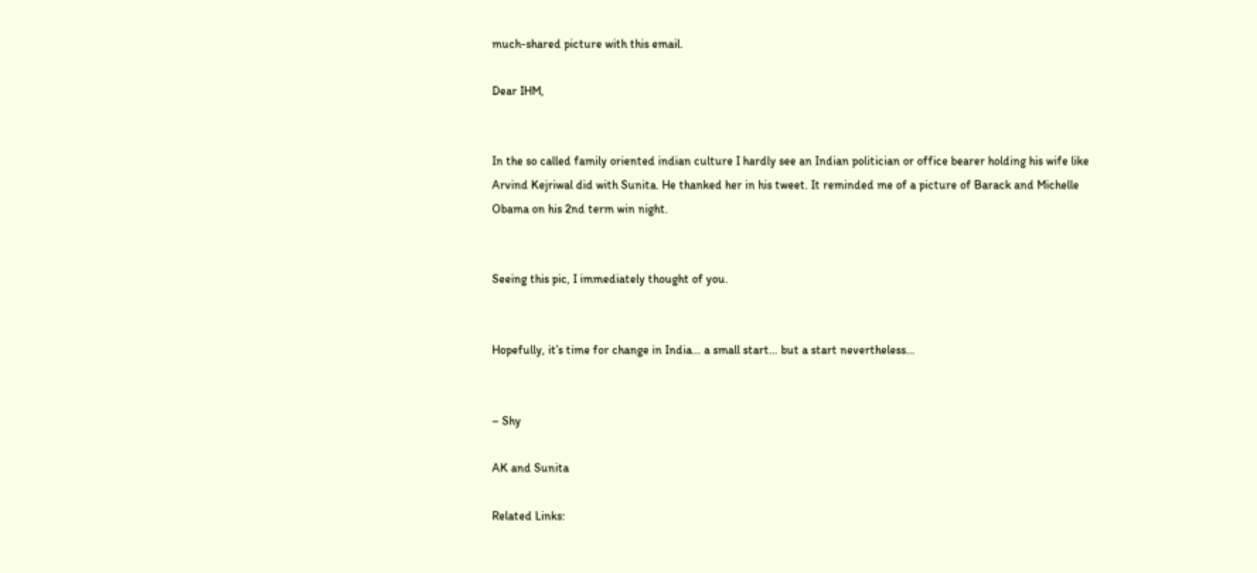much-shared picture with this email.

Dear IHM,


In the so called family oriented indian culture I hardly see an Indian politician or office bearer holding his wife like Arvind Kejriwal did with Sunita. He thanked her in his tweet. It reminded me of a picture of Barack and Michelle Obama on his 2nd term win night.


Seeing this pic, I immediately thought of you.


Hopefully, it’s time for change in India… a small start… but a start nevertheless…


– Shy

AK and Sunita

Related Links: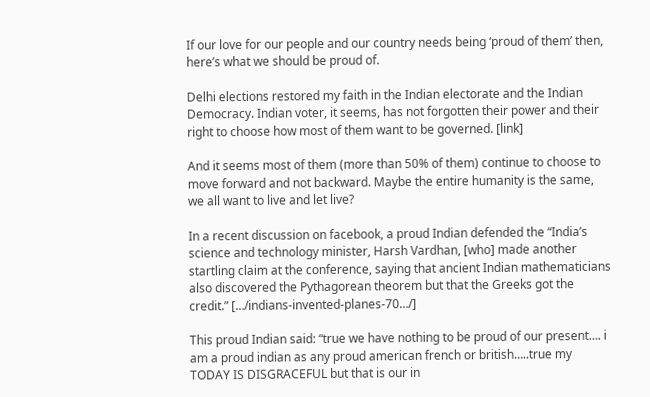If our love for our people and our country needs being ‘proud of them’ then, here’s what we should be proud of.

Delhi elections restored my faith in the Indian electorate and the Indian Democracy. Indian voter, it seems, has not forgotten their power and their right to choose how most of them want to be governed. [link]

And it seems most of them (more than 50% of them) continue to choose to move forward and not backward. Maybe the entire humanity is the same, we all want to live and let live?

In a recent discussion on facebook, a proud Indian defended the “India’s science and technology minister, Harsh Vardhan, [who] made another startling claim at the conference, saying that ancient Indian mathematicians also discovered the Pythagorean theorem but that the Greeks got the credit.” […/indians-invented-planes-70…/]

This proud Indian said: “true we have nothing to be proud of our present…. i am a proud indian as any proud american french or british…..true my TODAY IS DISGRACEFUL but that is our in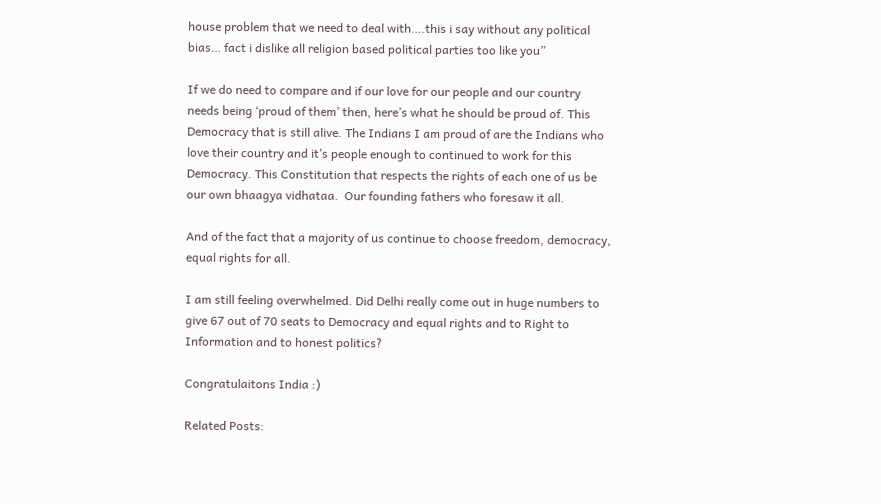house problem that we need to deal with….this i say without any political bias… fact i dislike all religion based political parties too like you”

If we do need to compare and if our love for our people and our country needs being ‘proud of them’ then, here’s what he should be proud of. This Democracy that is still alive. The Indians I am proud of are the Indians who love their country and it’s people enough to continued to work for this Democracy. This Constitution that respects the rights of each one of us be our own bhaagya vidhataa.  Our founding fathers who foresaw it all.

And of the fact that a majority of us continue to choose freedom, democracy, equal rights for all.

I am still feeling overwhelmed. Did Delhi really come out in huge numbers to give 67 out of 70 seats to Democracy and equal rights and to Right to Information and to honest politics?

Congratulaitons India :)

Related Posts: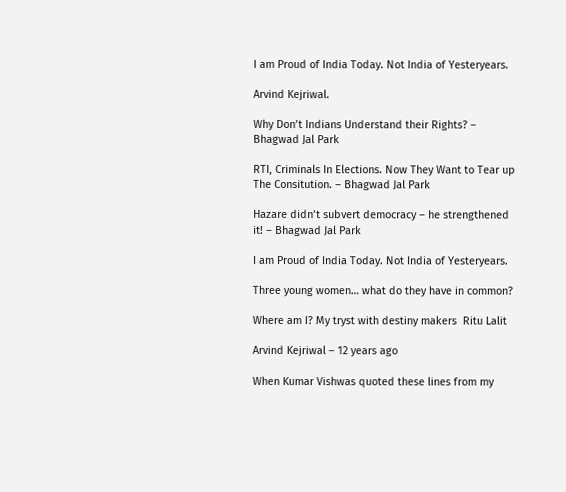I am Proud of India Today. Not India of Yesteryears.

Arvind Kejriwal.

Why Don’t Indians Understand their Rights? – Bhagwad Jal Park

RTI, Criminals In Elections. Now They Want to Tear up The Consitution. – Bhagwad Jal Park

Hazare didn’t subvert democracy – he strengthened it! – Bhagwad Jal Park

I am Proud of India Today. Not India of Yesteryears.

Three young women… what do they have in common?

Where am I? My tryst with destiny makers  Ritu Lalit

Arvind Kejriwal – 12 years ago

When Kumar Vishwas quoted these lines from my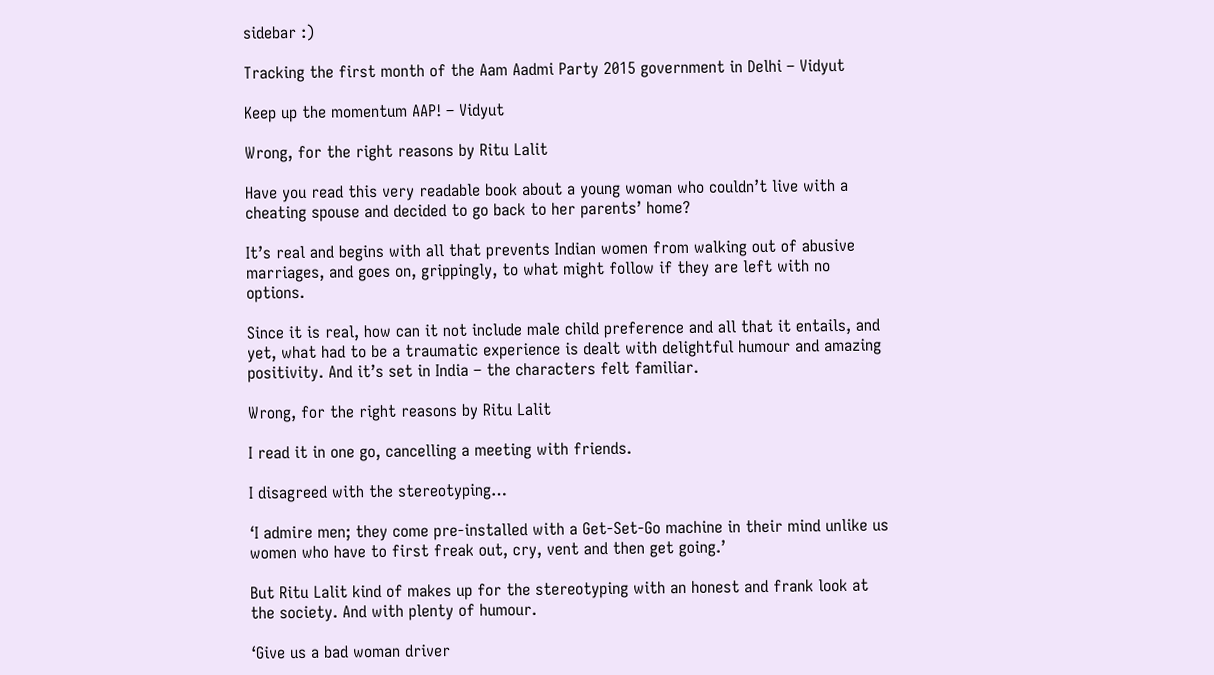sidebar :)

Tracking the first month of the Aam Aadmi Party 2015 government in Delhi – Vidyut

Keep up the momentum AAP! – Vidyut

Wrong, for the right reasons by Ritu Lalit

Have you read this very readable book about a young woman who couldn’t live with a cheating spouse and decided to go back to her parents’ home?

It’s real and begins with all that prevents Indian women from walking out of abusive marriages, and goes on, grippingly, to what might follow if they are left with no options.

Since it is real, how can it not include male child preference and all that it entails, and yet, what had to be a traumatic experience is dealt with delightful humour and amazing positivity. And it’s set in India – the characters felt familiar.

Wrong, for the right reasons by Ritu Lalit

I read it in one go, cancelling a meeting with friends.

I disagreed with the stereotyping…

‘I admire men; they come pre-installed with a Get-Set-Go machine in their mind unlike us women who have to first freak out, cry, vent and then get going.’

But Ritu Lalit kind of makes up for the stereotyping with an honest and frank look at the society. And with plenty of humour.

‘Give us a bad woman driver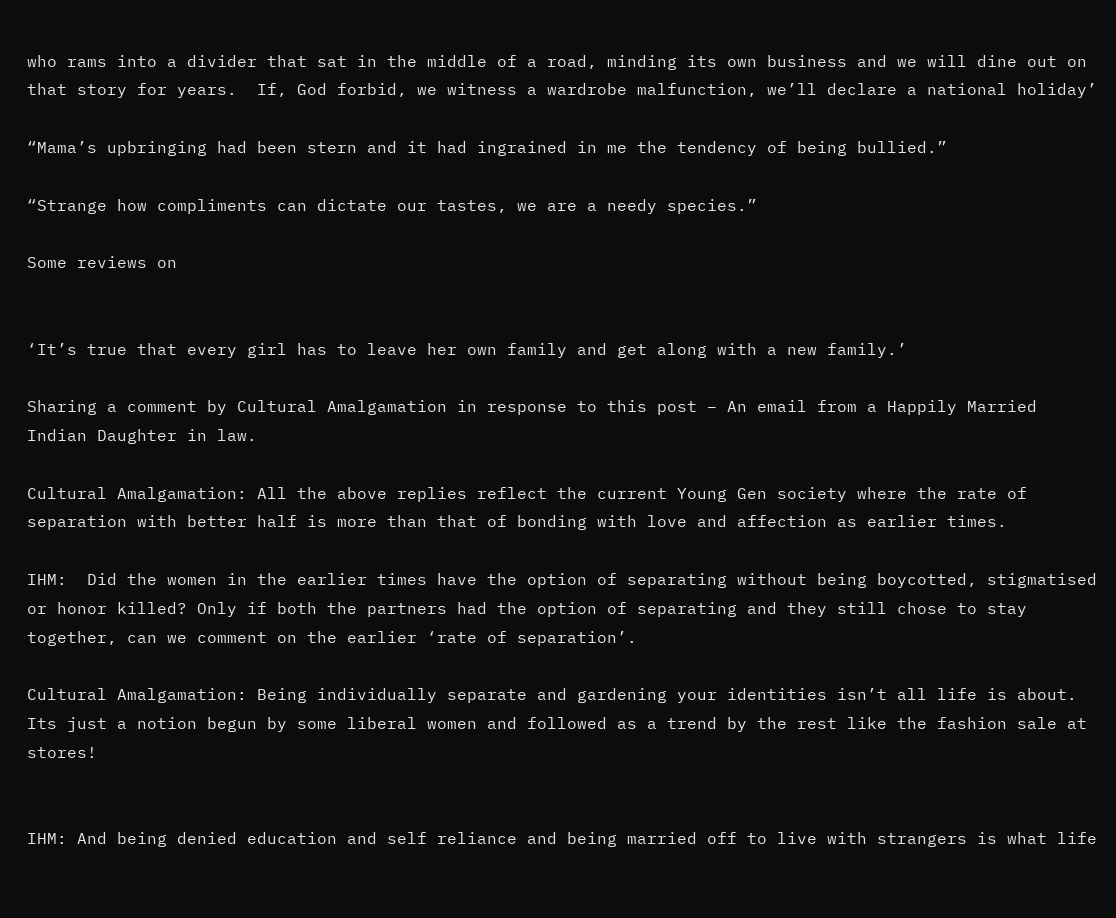who rams into a divider that sat in the middle of a road, minding its own business and we will dine out on that story for years.  If, God forbid, we witness a wardrobe malfunction, we’ll declare a national holiday’

“Mama’s upbringing had been stern and it had ingrained in me the tendency of being bullied.”

“Strange how compliments can dictate our tastes, we are a needy species.”

Some reviews on


‘It’s true that every girl has to leave her own family and get along with a new family.’

Sharing a comment by Cultural Amalgamation in response to this post – An email from a Happily Married Indian Daughter in law.

Cultural Amalgamation: All the above replies reflect the current Young Gen society where the rate of separation with better half is more than that of bonding with love and affection as earlier times.

IHM:  Did the women in the earlier times have the option of separating without being boycotted, stigmatised or honor killed? Only if both the partners had the option of separating and they still chose to stay together, can we comment on the earlier ‘rate of separation’.

Cultural Amalgamation: Being individually separate and gardening your identities isn’t all life is about. Its just a notion begun by some liberal women and followed as a trend by the rest like the fashion sale at stores!


IHM: And being denied education and self reliance and being married off to live with strangers is what life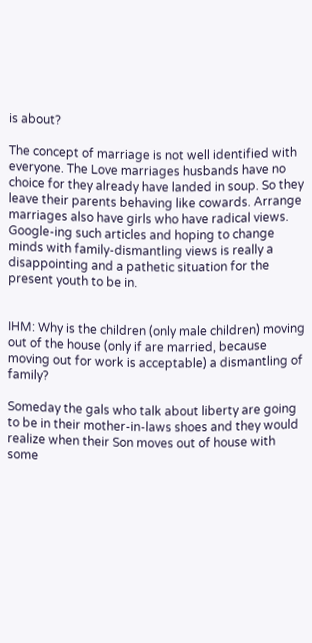is about?

The concept of marriage is not well identified with everyone. The Love marriages husbands have no choice for they already have landed in soup. So they leave their parents behaving like cowards. Arrange marriages also have girls who have radical views. Google-ing such articles and hoping to change minds with family-dismantling views is really a disappointing and a pathetic situation for the present youth to be in.


IHM: Why is the children (only male children) moving out of the house (only if are married, because moving out for work is acceptable) a dismantling of family?

Someday the gals who talk about liberty are going to be in their mother-in-laws shoes and they would realize when their Son moves out of house with some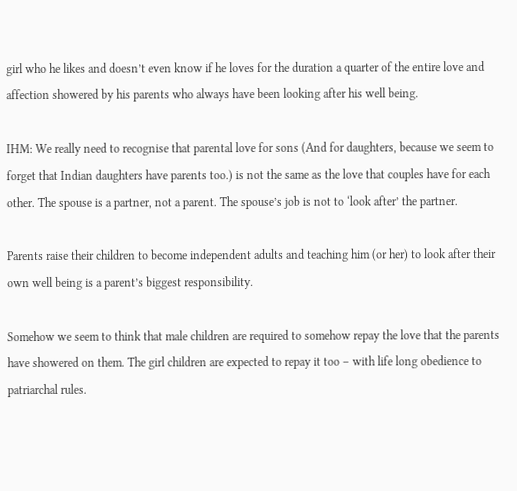girl who he likes and doesn’t even know if he loves for the duration a quarter of the entire love and affection showered by his parents who always have been looking after his well being.

IHM: We really need to recognise that parental love for sons (And for daughters, because we seem to forget that Indian daughters have parents too.) is not the same as the love that couples have for each other. The spouse is a partner, not a parent. The spouse’s job is not to ‘look after’ the partner.

Parents raise their children to become independent adults and teaching him (or her) to look after their own well being is a parent’s biggest responsibility.

Somehow we seem to think that male children are required to somehow repay the love that the parents have showered on them. The girl children are expected to repay it too – with life long obedience to patriarchal rules.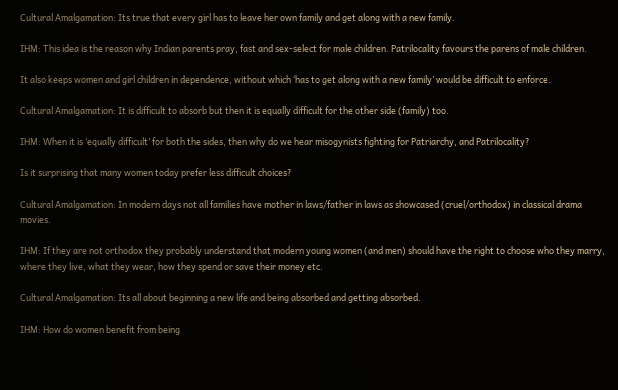Cultural Amalgamation: Its true that every girl has to leave her own family and get along with a new family.

IHM: This idea is the reason why Indian parents pray, fast and sex-select for male children. Patrilocality favours the parens of male children.

It also keeps women and girl children in dependence, without which ‘has to get along with a new family’ would be difficult to enforce.

Cultural Amalgamation: It is difficult to absorb but then it is equally difficult for the other side (family) too.

IHM: When it is ‘equally difficult’ for both the sides, then why do we hear misogynists fighting for Patriarchy, and Patrilocality?

Is it surprising that many women today prefer less difficult choices?

Cultural Amalgamation: In modern days not all families have mother in laws/father in laws as showcased (cruel/orthodox) in classical drama movies.

IHM: If they are not orthodox they probably understand that modern young women (and men) should have the right to choose who they marry, where they live, what they wear, how they spend or save their money etc.

Cultural Amalgamation: Its all about beginning a new life and being absorbed and getting absorbed.

IHM: How do women benefit from being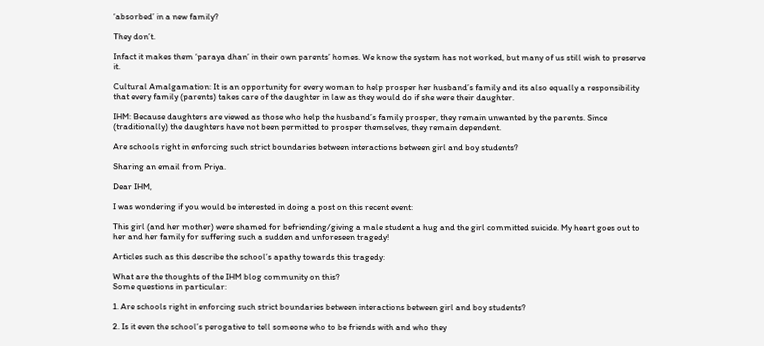‘absorbed’ in a new family?

They don’t.

Infact it makes them ‘paraya dhan’ in their own parents’ homes. We know the system has not worked, but many of us still wish to preserve it.

Cultural Amalgamation: It is an opportunity for every woman to help prosper her husband’s family and its also equally a responsibility that every family (parents) takes care of the daughter in law as they would do if she were their daughter.

IHM: Because daughters are viewed as those who help the husband’s family prosper, they remain unwanted by the parents. Since (traditionally) the daughters have not been permitted to prosper themselves, they remain dependent.

Are schools right in enforcing such strict boundaries between interactions between girl and boy students?

Sharing an email from Priya.

Dear IHM,

I was wondering if you would be interested in doing a post on this recent event:

This girl (and her mother) were shamed for befriending/giving a male student a hug and the girl committed suicide. My heart goes out to her and her family for suffering such a sudden and unforeseen tragedy!

Articles such as this describe the school’s apathy towards this tragedy:

What are the thoughts of the IHM blog community on this?
Some questions in particular:

1. Are schools right in enforcing such strict boundaries between interactions between girl and boy students?

2. Is it even the school’s perogative to tell someone who to be friends with and who they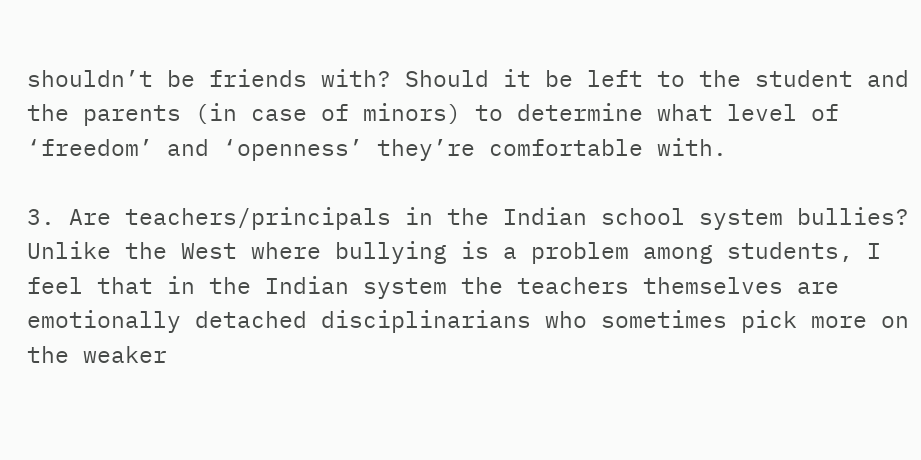shouldn’t be friends with? Should it be left to the student and the parents (in case of minors) to determine what level of ‘freedom’ and ‘openness’ they’re comfortable with.

3. Are teachers/principals in the Indian school system bullies? Unlike the West where bullying is a problem among students, I feel that in the Indian system the teachers themselves are emotionally detached disciplinarians who sometimes pick more on the weaker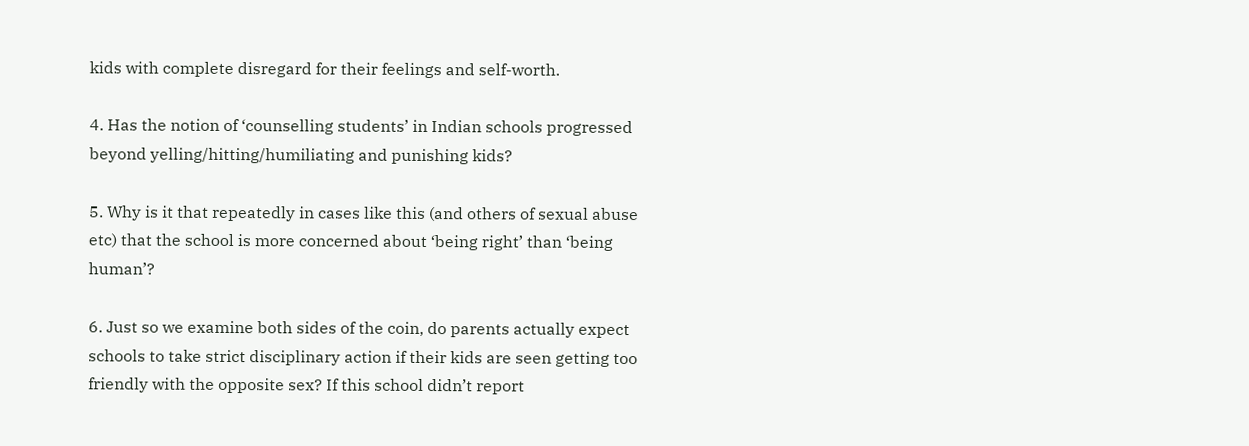kids with complete disregard for their feelings and self-worth.

4. Has the notion of ‘counselling students’ in Indian schools progressed beyond yelling/hitting/humiliating and punishing kids?

5. Why is it that repeatedly in cases like this (and others of sexual abuse etc) that the school is more concerned about ‘being right’ than ‘being human’?

6. Just so we examine both sides of the coin, do parents actually expect schools to take strict disciplinary action if their kids are seen getting too friendly with the opposite sex? If this school didn’t report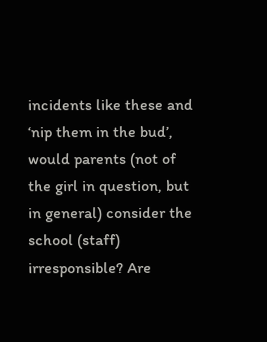incidents like these and ‘nip them in the bud’, would parents (not of the girl in question, but in general) consider the school (staff) irresponsible? Are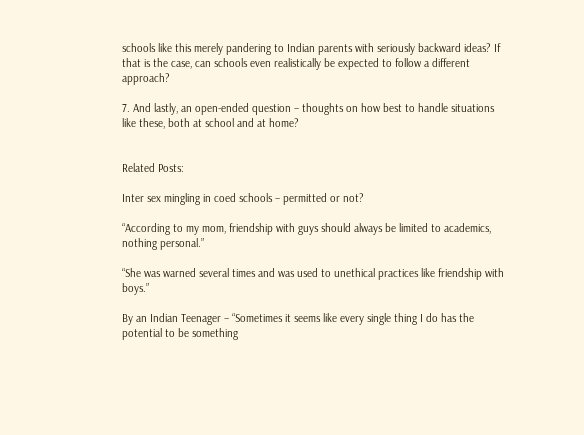schools like this merely pandering to Indian parents with seriously backward ideas? If that is the case, can schools even realistically be expected to follow a different approach?

7. And lastly, an open-ended question – thoughts on how best to handle situations like these, both at school and at home?


Related Posts:

Inter sex mingling in coed schools – permitted or not?

“According to my mom, friendship with guys should always be limited to academics, nothing personal.”

“She was warned several times and was used to unethical practices like friendship with boys.”

By an Indian Teenager – “Sometimes it seems like every single thing I do has the potential to be something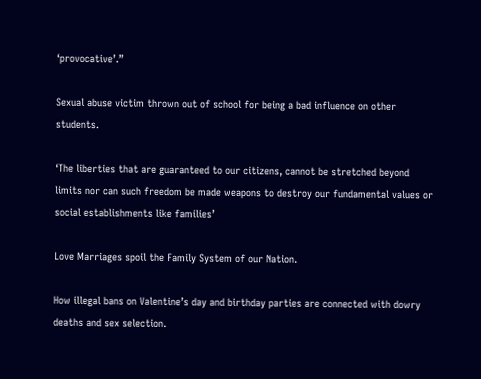‘provocative’.”

Sexual abuse victim thrown out of school for being a bad influence on other students.

‘The liberties that are guaranteed to our citizens, cannot be stretched beyond limits nor can such freedom be made weapons to destroy our fundamental values or social establishments like families’

Love Marriages spoil the Family System of our Nation.

How illegal bans on Valentine’s day and birthday parties are connected with dowry deaths and sex selection.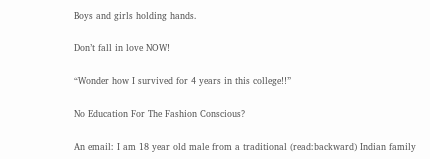Boys and girls holding hands.

Don’t fall in love NOW!

“Wonder how I survived for 4 years in this college!!”

No Education For The Fashion Conscious?

An email: I am 18 year old male from a traditional (read:backward) Indian family